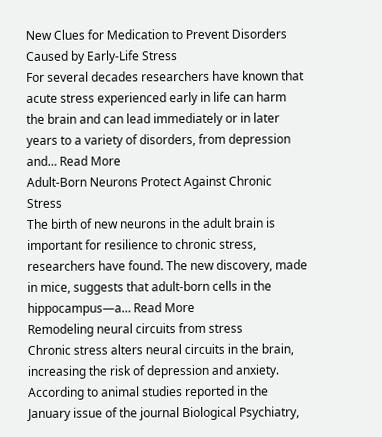New Clues for Medication to Prevent Disorders Caused by Early-Life Stress
For several decades researchers have known that acute stress experienced early in life can harm the brain and can lead immediately or in later years to a variety of disorders, from depression and… Read More
Adult-Born Neurons Protect Against Chronic Stress
The birth of new neurons in the adult brain is important for resilience to chronic stress, researchers have found. The new discovery, made in mice, suggests that adult-born cells in the hippocampus—a… Read More
Remodeling neural circuits from stress
Chronic stress alters neural circuits in the brain, increasing the risk of depression and anxiety. According to animal studies reported in the January issue of the journal Biological Psychiatry,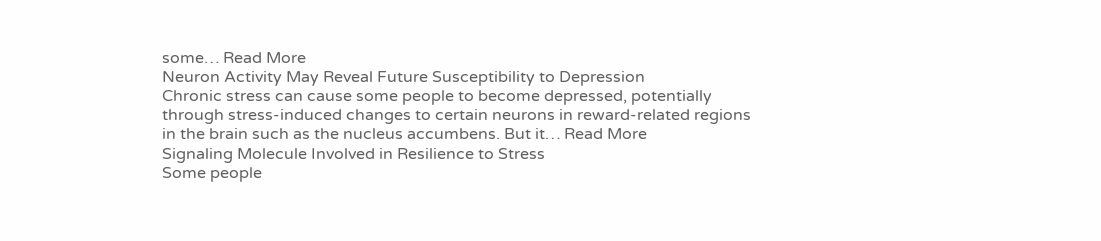some… Read More
Neuron Activity May Reveal Future Susceptibility to Depression
Chronic stress can cause some people to become depressed, potentially through stress-induced changes to certain neurons in reward-related regions in the brain such as the nucleus accumbens. But it… Read More
Signaling Molecule Involved in Resilience to Stress
Some people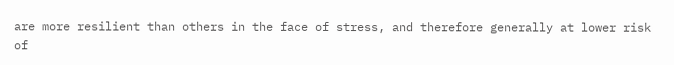are more resilient than others in the face of stress, and therefore generally at lower risk of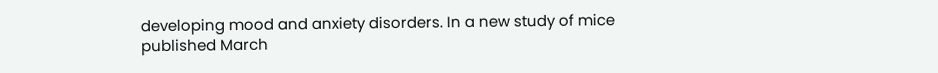developing mood and anxiety disorders. In a new study of mice published March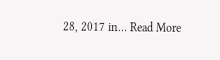28, 2017 in… Read More